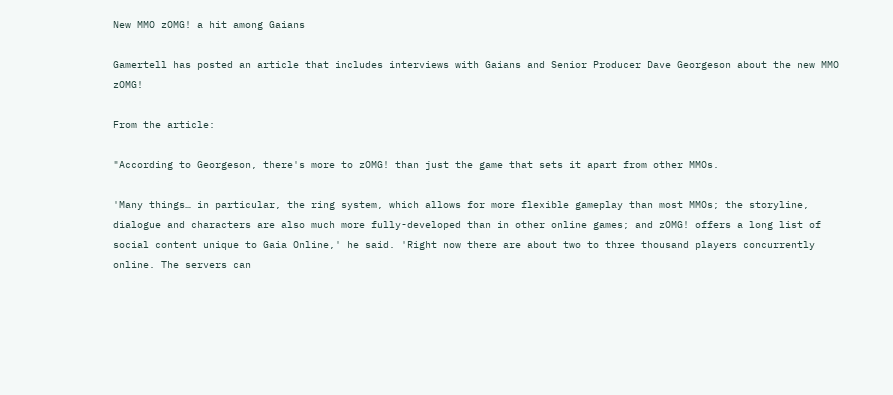New MMO zOMG! a hit among Gaians

Gamertell has posted an article that includes interviews with Gaians and Senior Producer Dave Georgeson about the new MMO zOMG!

From the article:

"According to Georgeson, there's more to zOMG! than just the game that sets it apart from other MMOs.

'Many things… in particular, the ring system, which allows for more flexible gameplay than most MMOs; the storyline, dialogue and characters are also much more fully-developed than in other online games; and zOMG! offers a long list of social content unique to Gaia Online,' he said. 'Right now there are about two to three thousand players concurrently online. The servers can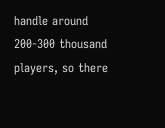handle around 200-300 thousand players, so there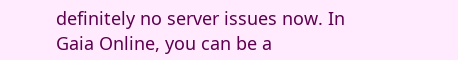definitely no server issues now. In Gaia Online, you can be a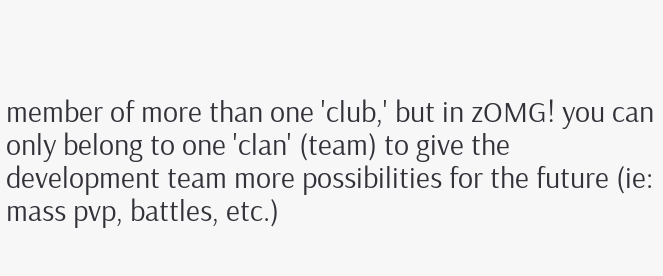member of more than one 'club,' but in zOMG! you can only belong to one 'clan' (team) to give the development team more possibilities for the future (ie: mass pvp, battles, etc.)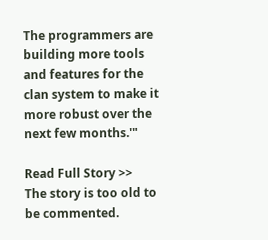The programmers are building more tools and features for the clan system to make it more robust over the next few months.'"

Read Full Story >>
The story is too old to be commented.